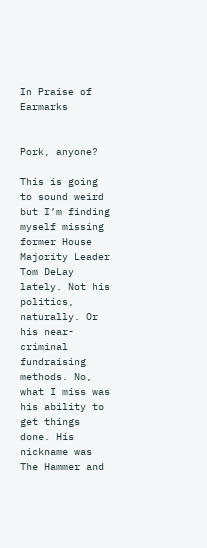In Praise of Earmarks


Pork, anyone?

This is going to sound weird but I’m finding myself missing former House Majority Leader Tom DeLay lately. Not his politics, naturally. Or his near-criminal fundraising methods. No, what I miss was his ability to get things done. His nickname was The Hammer and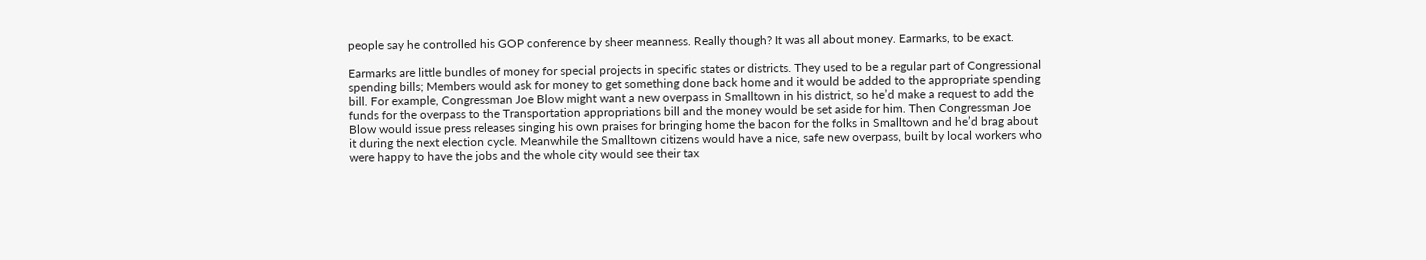people say he controlled his GOP conference by sheer meanness. Really though? It was all about money. Earmarks, to be exact.

Earmarks are little bundles of money for special projects in specific states or districts. They used to be a regular part of Congressional spending bills; Members would ask for money to get something done back home and it would be added to the appropriate spending bill. For example, Congressman Joe Blow might want a new overpass in Smalltown in his district, so he’d make a request to add the funds for the overpass to the Transportation appropriations bill and the money would be set aside for him. Then Congressman Joe Blow would issue press releases singing his own praises for bringing home the bacon for the folks in Smalltown and he’d brag about it during the next election cycle. Meanwhile the Smalltown citizens would have a nice, safe new overpass, built by local workers who were happy to have the jobs and the whole city would see their tax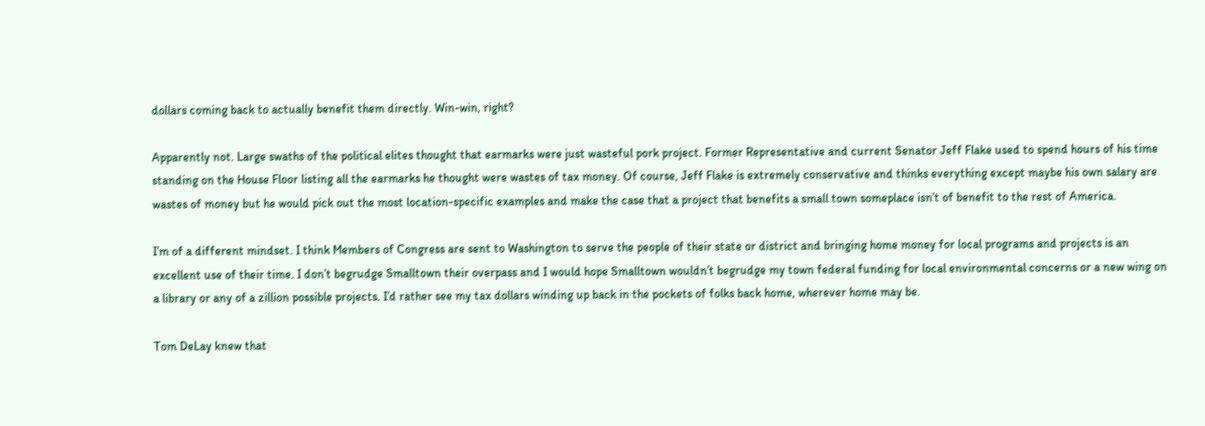dollars coming back to actually benefit them directly. Win-win, right?

Apparently not. Large swaths of the political elites thought that earmarks were just wasteful pork project. Former Representative and current Senator Jeff Flake used to spend hours of his time standing on the House Floor listing all the earmarks he thought were wastes of tax money. Of course, Jeff Flake is extremely conservative and thinks everything except maybe his own salary are wastes of money but he would pick out the most location-specific examples and make the case that a project that benefits a small town someplace isn’t of benefit to the rest of America.

I’m of a different mindset. I think Members of Congress are sent to Washington to serve the people of their state or district and bringing home money for local programs and projects is an excellent use of their time. I don’t begrudge Smalltown their overpass and I would hope Smalltown wouldn’t begrudge my town federal funding for local environmental concerns or a new wing on a library or any of a zillion possible projects. I’d rather see my tax dollars winding up back in the pockets of folks back home, wherever home may be.

Tom DeLay knew that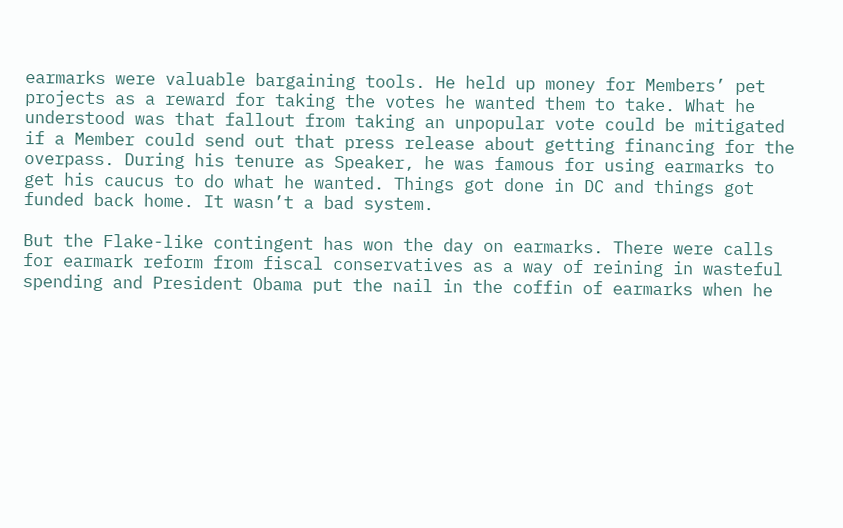earmarks were valuable bargaining tools. He held up money for Members’ pet projects as a reward for taking the votes he wanted them to take. What he understood was that fallout from taking an unpopular vote could be mitigated if a Member could send out that press release about getting financing for the overpass. During his tenure as Speaker, he was famous for using earmarks to get his caucus to do what he wanted. Things got done in DC and things got funded back home. It wasn’t a bad system.

But the Flake-like contingent has won the day on earmarks. There were calls for earmark reform from fiscal conservatives as a way of reining in wasteful spending and President Obama put the nail in the coffin of earmarks when he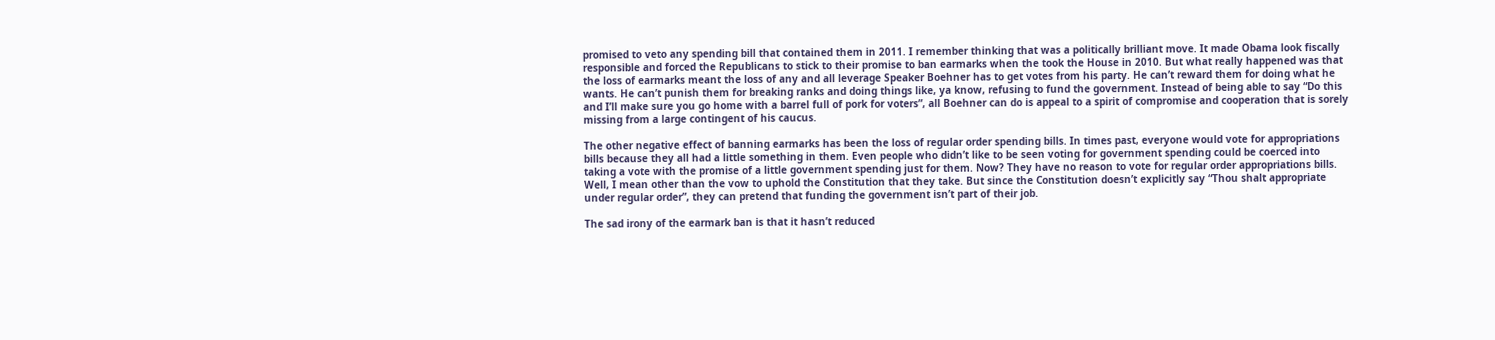promised to veto any spending bill that contained them in 2011. I remember thinking that was a politically brilliant move. It made Obama look fiscally responsible and forced the Republicans to stick to their promise to ban earmarks when the took the House in 2010. But what really happened was that the loss of earmarks meant the loss of any and all leverage Speaker Boehner has to get votes from his party. He can’t reward them for doing what he wants. He can’t punish them for breaking ranks and doing things like, ya know, refusing to fund the government. Instead of being able to say “Do this and I’ll make sure you go home with a barrel full of pork for voters”, all Boehner can do is appeal to a spirit of compromise and cooperation that is sorely missing from a large contingent of his caucus.

The other negative effect of banning earmarks has been the loss of regular order spending bills. In times past, everyone would vote for appropriations bills because they all had a little something in them. Even people who didn’t like to be seen voting for government spending could be coerced into taking a vote with the promise of a little government spending just for them. Now? They have no reason to vote for regular order appropriations bills. Well, I mean other than the vow to uphold the Constitution that they take. But since the Constitution doesn’t explicitly say “Thou shalt appropriate under regular order”, they can pretend that funding the government isn’t part of their job.

The sad irony of the earmark ban is that it hasn’t reduced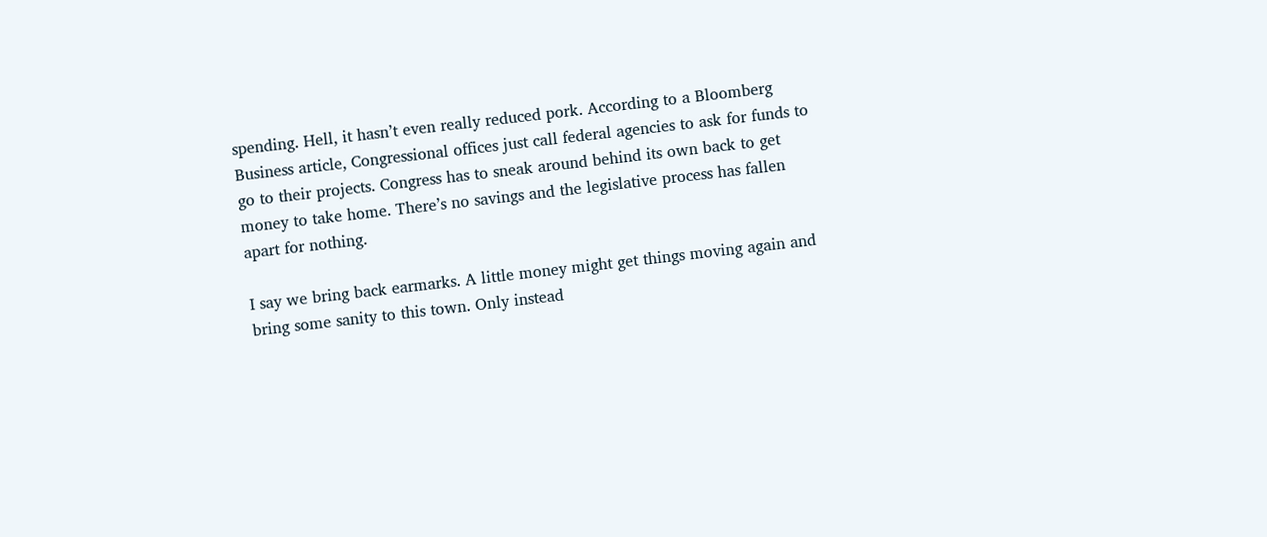spending. Hell, it hasn’t even really reduced pork. According to a Bloomberg Business article, Congressional offices just call federal agencies to ask for funds to go to their projects. Congress has to sneak around behind its own back to get money to take home. There’s no savings and the legislative process has fallen apart for nothing.

I say we bring back earmarks. A little money might get things moving again and bring some sanity to this town. Only instead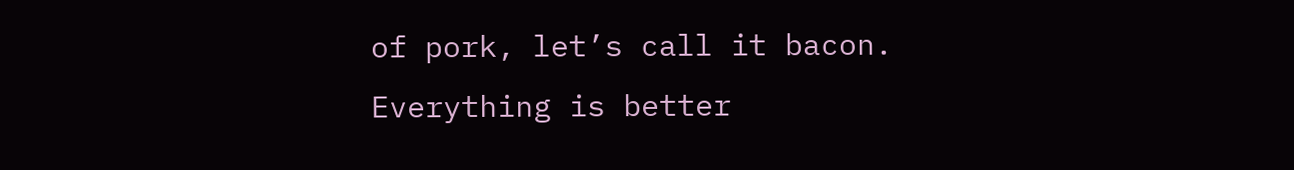of pork, let’s call it bacon. Everything is better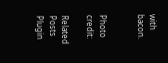with bacon.


Photo credit:

Related Posts Plugin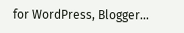for WordPress, Blogger...